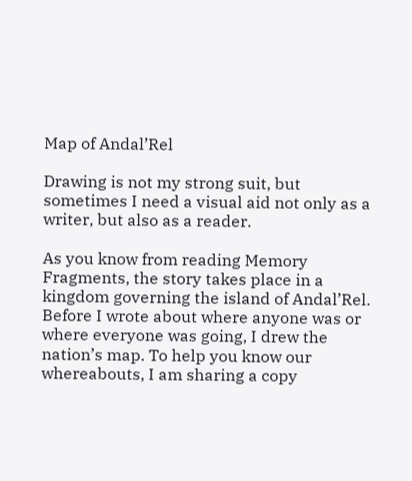Map of Andal’Rel

Drawing is not my strong suit, but sometimes I need a visual aid not only as a writer, but also as a reader.

As you know from reading Memory Fragments, the story takes place in a kingdom governing the island of Andal’Rel. Before I wrote about where anyone was or where everyone was going, I drew the nation’s map. To help you know our whereabouts, I am sharing a copy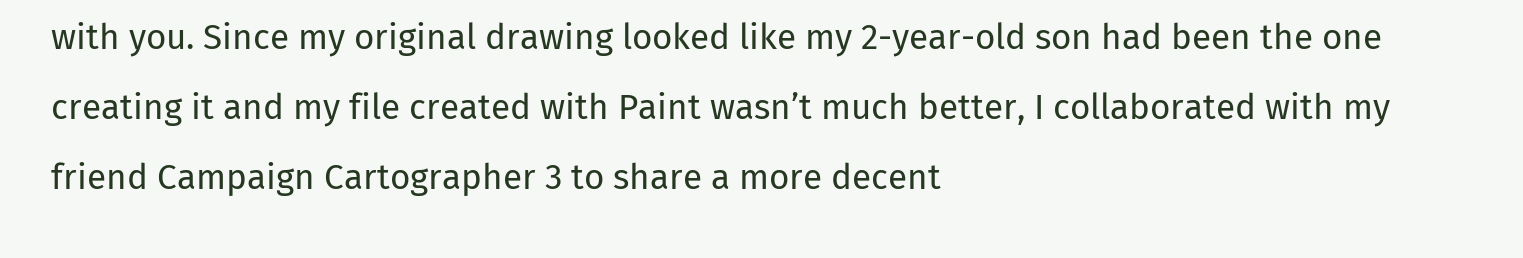with you. Since my original drawing looked like my 2-year-old son had been the one creating it and my file created with Paint wasn’t much better, I collaborated with my friend Campaign Cartographer 3 to share a more decent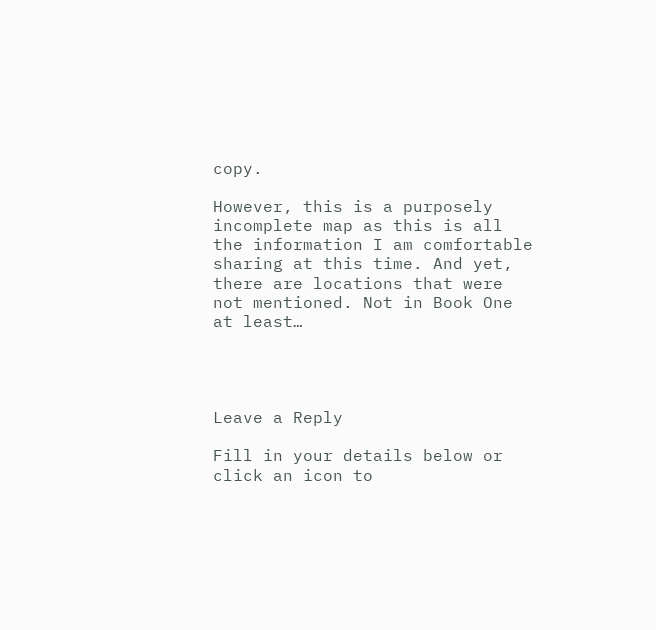copy.

However, this is a purposely incomplete map as this is all the information I am comfortable sharing at this time. And yet, there are locations that were not mentioned. Not in Book One at least…




Leave a Reply

Fill in your details below or click an icon to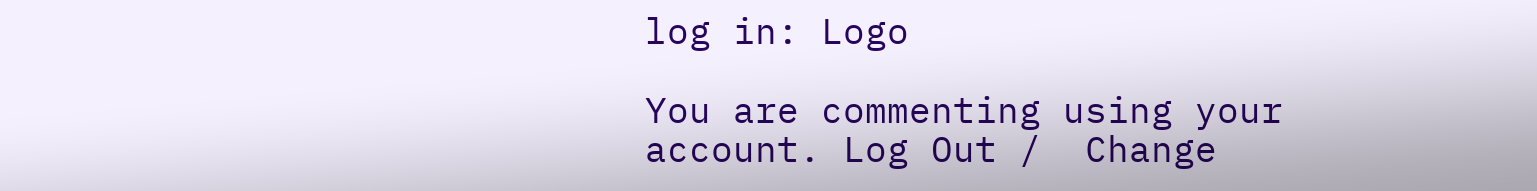log in: Logo

You are commenting using your account. Log Out /  Change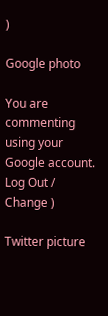)

Google photo

You are commenting using your Google account. Log Out /  Change )

Twitter picture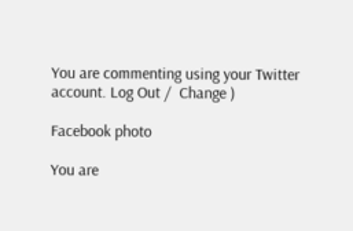You are commenting using your Twitter account. Log Out /  Change )

Facebook photo

You are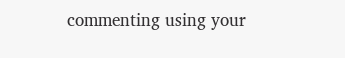commenting using your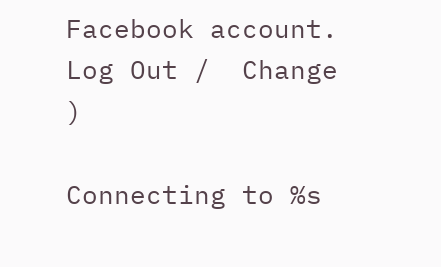Facebook account. Log Out /  Change )

Connecting to %s